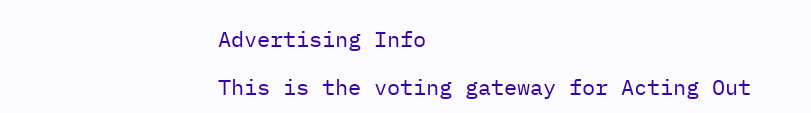Advertising Info

This is the voting gateway for Acting Out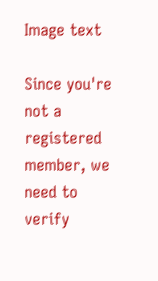Image text

Since you're not a registered member, we need to verify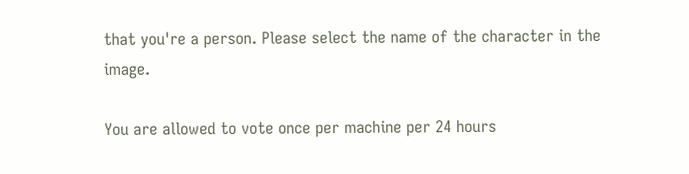that you're a person. Please select the name of the character in the image.

You are allowed to vote once per machine per 24 hours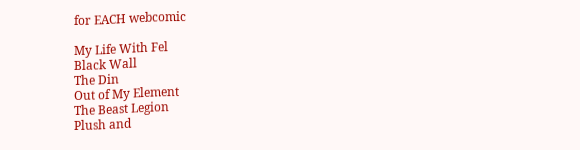for EACH webcomic

My Life With Fel
Black Wall
The Din
Out of My Element
The Beast Legion
Plush and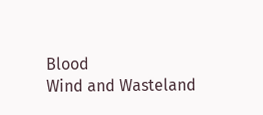Blood
Wind and Wasteland